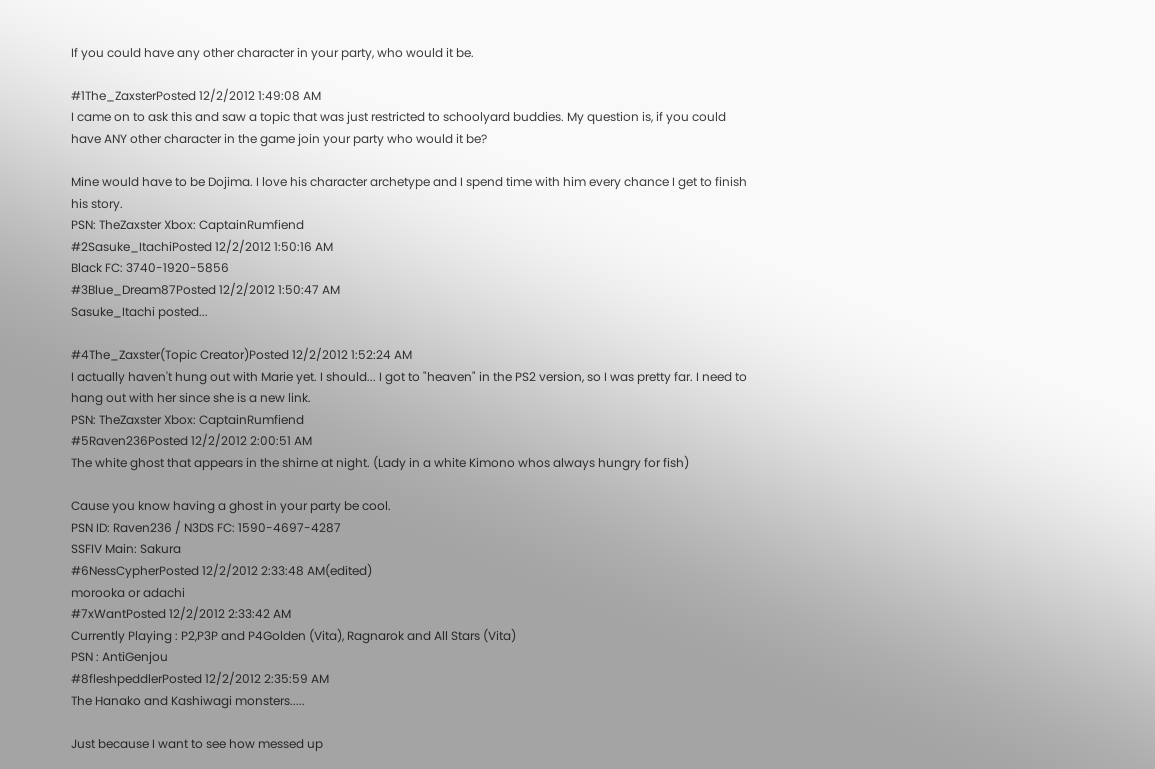If you could have any other character in your party, who would it be.

#1The_ZaxsterPosted 12/2/2012 1:49:08 AM
I came on to ask this and saw a topic that was just restricted to schoolyard buddies. My question is, if you could have ANY other character in the game join your party who would it be?

Mine would have to be Dojima. I love his character archetype and I spend time with him every chance I get to finish his story.
PSN: TheZaxster Xbox: CaptainRumfiend
#2Sasuke_ItachiPosted 12/2/2012 1:50:16 AM
Black FC: 3740-1920-5856
#3Blue_Dream87Posted 12/2/2012 1:50:47 AM
Sasuke_Itachi posted...

#4The_Zaxster(Topic Creator)Posted 12/2/2012 1:52:24 AM
I actually haven't hung out with Marie yet. I should... I got to "heaven" in the PS2 version, so I was pretty far. I need to hang out with her since she is a new link.
PSN: TheZaxster Xbox: CaptainRumfiend
#5Raven236Posted 12/2/2012 2:00:51 AM
The white ghost that appears in the shirne at night. (Lady in a white Kimono whos always hungry for fish)

Cause you know having a ghost in your party be cool.
PSN ID: Raven236 / N3DS FC: 1590-4697-4287
SSFIV Main: Sakura
#6NessCypherPosted 12/2/2012 2:33:48 AM(edited)
morooka or adachi
#7xWantPosted 12/2/2012 2:33:42 AM
Currently Playing : P2,P3P and P4Golden (Vita), Ragnarok and All Stars (Vita)
PSN : AntiGenjou
#8fleshpeddlerPosted 12/2/2012 2:35:59 AM
The Hanako and Kashiwagi monsters.....

Just because I want to see how messed up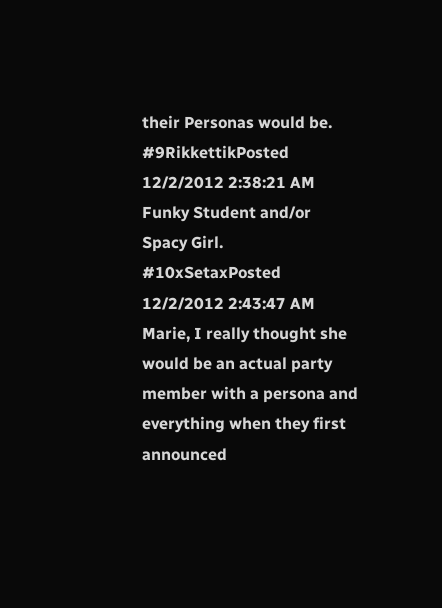their Personas would be.
#9RikkettikPosted 12/2/2012 2:38:21 AM
Funky Student and/or Spacy Girl.
#10xSetaxPosted 12/2/2012 2:43:47 AM
Marie, I really thought she would be an actual party member with a persona and everything when they first announced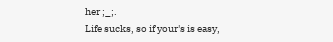her ;_;.
Life sucks, so if your's is easy,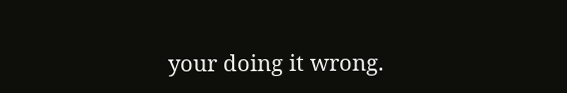your doing it wrong.